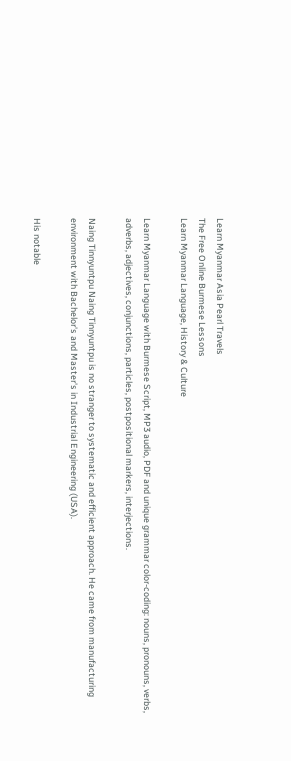Learn Myanmar Asia Pearl Travels
The Free Online Burmese Lessons
Learn Myanmar Language, History & Culture

Learn Myanmar Language with Burmese Script, MP3 audio, PDF and unique grammar color-coding: nouns, pronouns, verbs, adverbs, adjectives, conjunctions, particles, postpositional markers, interjections.

Naing Tinnyuntpu Naing Tinnyuntpu is no stranger to systematic and efficient approach. He came from manufacturing environment with Bachelor's and Master's in Industrial Engineering (USA).

His notable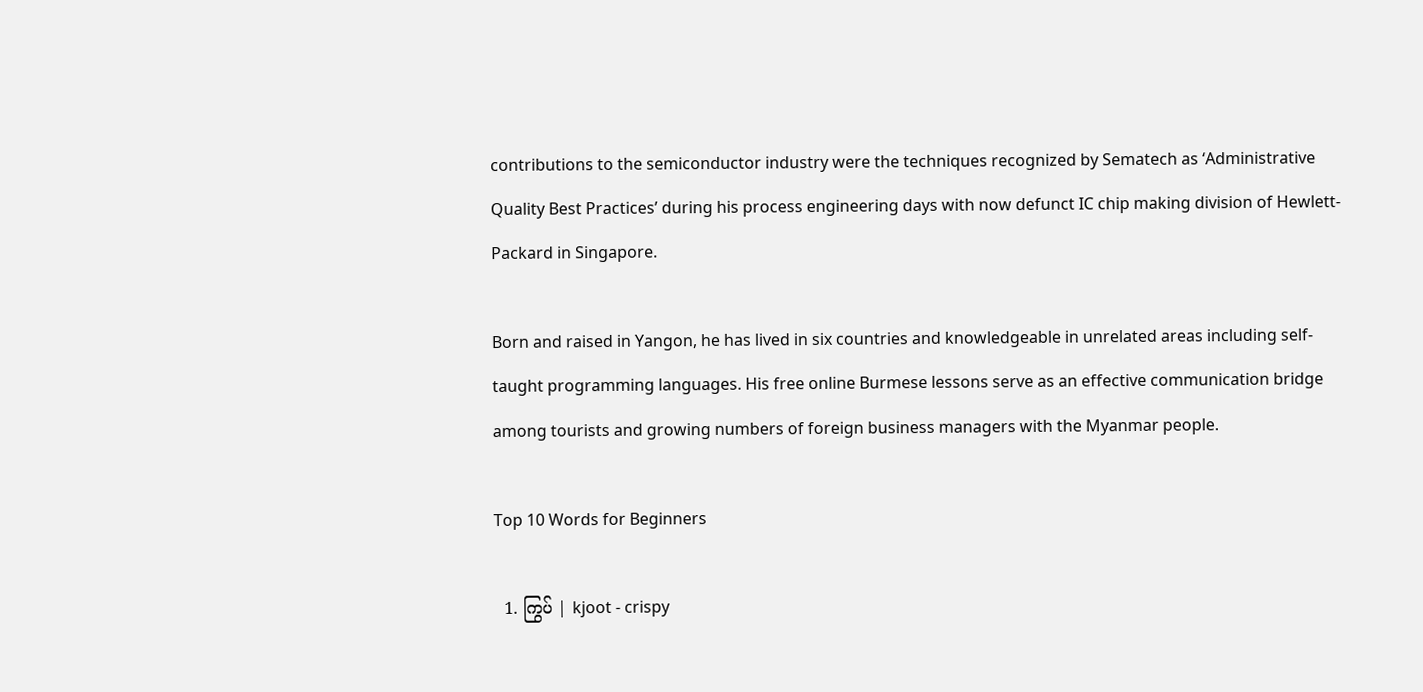contributions to the semiconductor industry were the techniques recognized by Sematech as ‘Administrative Quality Best Practices’ during his process engineering days with now defunct IC chip making division of Hewlett-Packard in Singapore.

Born and raised in Yangon, he has lived in six countries and knowledgeable in unrelated areas including self-taught programming languages. His free online Burmese lessons serve as an effective communication bridge among tourists and growing numbers of foreign business managers with the Myanmar people.

Top 10 Words for Beginners

  1. ကြွပ် | kjoot - crispy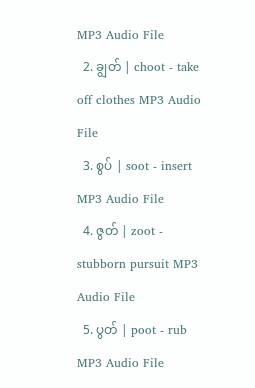MP3 Audio File
  2. ချွတ် | choot - take off clothes MP3 Audio File
  3. စွပ် | soot - insert MP3 Audio File
  4. ဇွတ် | zoot - stubborn pursuit MP3 Audio File
  5. ပွတ် | poot - rub MP3 Audio File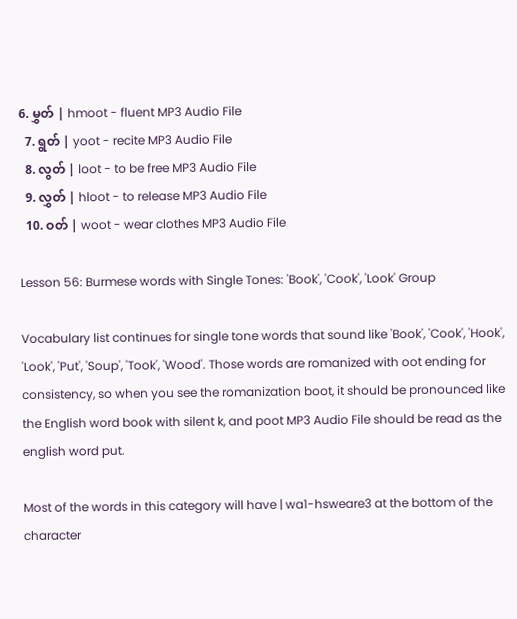6. မွှတ် | hmoot - fluent MP3 Audio File
  7. ရွတ် | yoot - recite MP3 Audio File
  8. လွတ် | loot - to be free MP3 Audio File
  9. လွှတ် | hloot - to release MP3 Audio File
  10. ဝတ် | woot - wear clothes MP3 Audio File

Lesson 56: Burmese words with Single Tones: 'Book', 'Cook', 'Look' Group

Vocabulary list continues for single tone words that sound like 'Book', 'Cook', 'Hook', 'Look', 'Put', 'Soup', 'Took', 'Wood'. Those words are romanized with oot ending for consistency, so when you see the romanization boot, it should be pronounced like the English word book with silent k, and poot MP3 Audio File should be read as the english word put.

Most of the words in this category will have | wa1-hsweare3 at the bottom of the character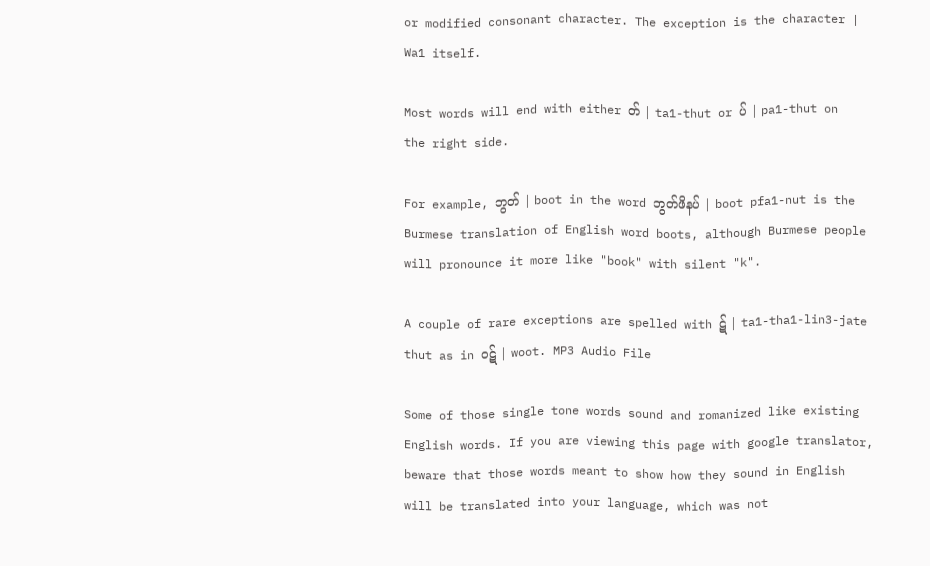or modified consonant character. The exception is the character | Wa1 itself.

Most words will end with either တ် | ta1-thut or ပ် | pa1-thut on the right side.

For example, ဘွတ် | boot in the word ဘွတ်ဖိနပ် | boot pfa1-nut is the Burmese translation of English word boots, although Burmese people will pronounce it more like "book" with silent "k".

A couple of rare exceptions are spelled with ဋ် | ta1-tha1-lin3-jate thut as in ဝဋ် | woot. MP3 Audio File

Some of those single tone words sound and romanized like existing English words. If you are viewing this page with google translator, beware that those words meant to show how they sound in English will be translated into your language, which was not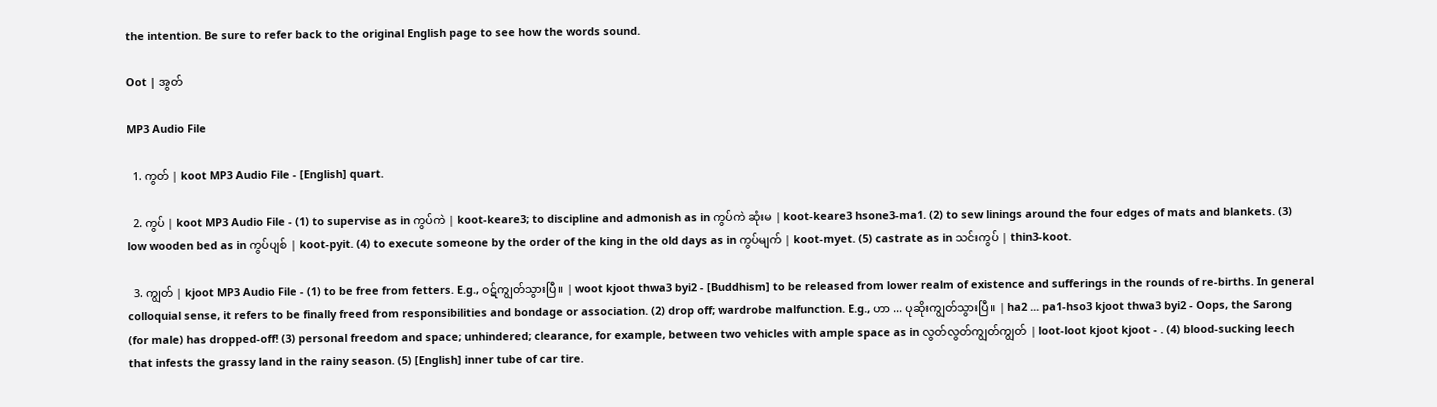the intention. Be sure to refer back to the original English page to see how the words sound.

Oot | အွတ်

MP3 Audio File

  1. ကွတ် | koot MP3 Audio File - [English] quart.

  2. ကွပ် | koot MP3 Audio File - (1) to supervise as in ကွပ်ကဲ | koot-keare3; to discipline and admonish as in ကွပ်ကဲ ဆုံးမ | koot-keare3 hsone3-ma1. (2) to sew linings around the four edges of mats and blankets. (3) low wooden bed as in ကွပ်ပျစ် | koot-pyit. (4) to execute someone by the order of the king in the old days as in ကွပ်မျက် | koot-myet. (5) castrate as in သင်းကွပ် | thin3-koot.

  3. ကျွတ် | kjoot MP3 Audio File - (1) to be free from fetters. E.g., ဝဋ်ကျွတ်သွားပြီ။ | woot kjoot thwa3 byi2 - [Buddhism] to be released from lower realm of existence and sufferings in the rounds of re-births. In general colloquial sense, it refers to be finally freed from responsibilities and bondage or association. (2) drop off; wardrobe malfunction. E.g., ဟာ ... ပုဆိုးကျွတ်သွားပြီ။ | ha2 ... pa1-hso3 kjoot thwa3 byi2 - Oops, the Sarong (for male) has dropped-off! (3) personal freedom and space; unhindered; clearance, for example, between two vehicles with ample space as in လွတ်လွတ်ကျွတ်ကျွတ် | loot-loot kjoot kjoot - . (4) blood-sucking leech that infests the grassy land in the rainy season. (5) [English] inner tube of car tire.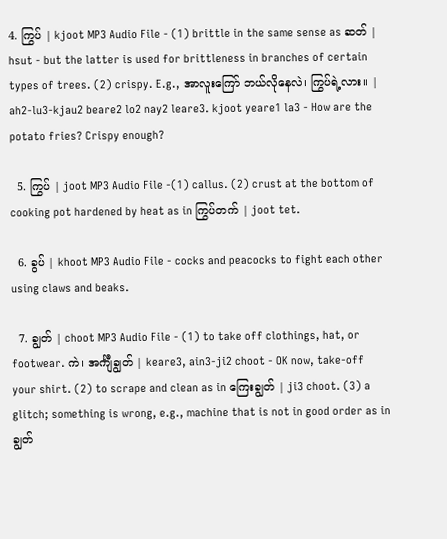4. ကြွပ် | kjoot MP3 Audio File - (1) brittle in the same sense as ဆတ် | hsut - but the latter is used for brittleness in branches of certain types of trees. (2) crispy. E.g., အာလူးကြော် ဘယ်လိုနေလဲ၊ ကြွပ်ရဲ့လား။ | ah2-lu3-kjau2 beare2 lo2 nay2 leare3. kjoot yeare1 la3 - How are the potato fries? Crispy enough?

  5. ကြွပ် | joot MP3 Audio File -(1) callus. (2) crust at the bottom of cooking pot hardened by heat as in ကြွပ်တက် | joot tet.

  6. ခွပ် | khoot MP3 Audio File - cocks and peacocks to fight each other using claws and beaks.

  7. ချွတ် | choot MP3 Audio File - (1) to take off clothings, hat, or footwear. ကဲ၊ အင်္ကျီချွတ် | keare3, ain3-ji2 choot - OK now, take-off your shirt. (2) to scrape and clean as in ကြေးချွတ် | ji3 choot. (3) a glitch; something is wrong, e.g., machine that is not in good order as in ချွတ်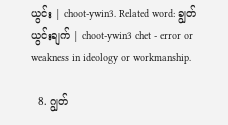ယွင်း | choot-ywin3. Related word: ချွတ်ယွင်းချက် | choot-ywin3 chet - error or weakness in ideology or workmanship.

  8. ဂျွတ်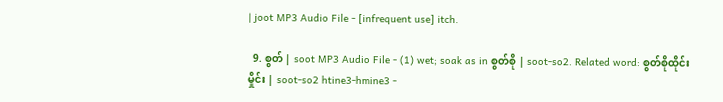| joot MP3 Audio File - [infrequent use] itch.

  9. စွတ် | soot MP3 Audio File - (1) wet; soak as in စွတ်စို | soot-so2. Related word: စွတ်စိုထိုင်းမှိုင်း | soot-so2 htine3-hmine3 -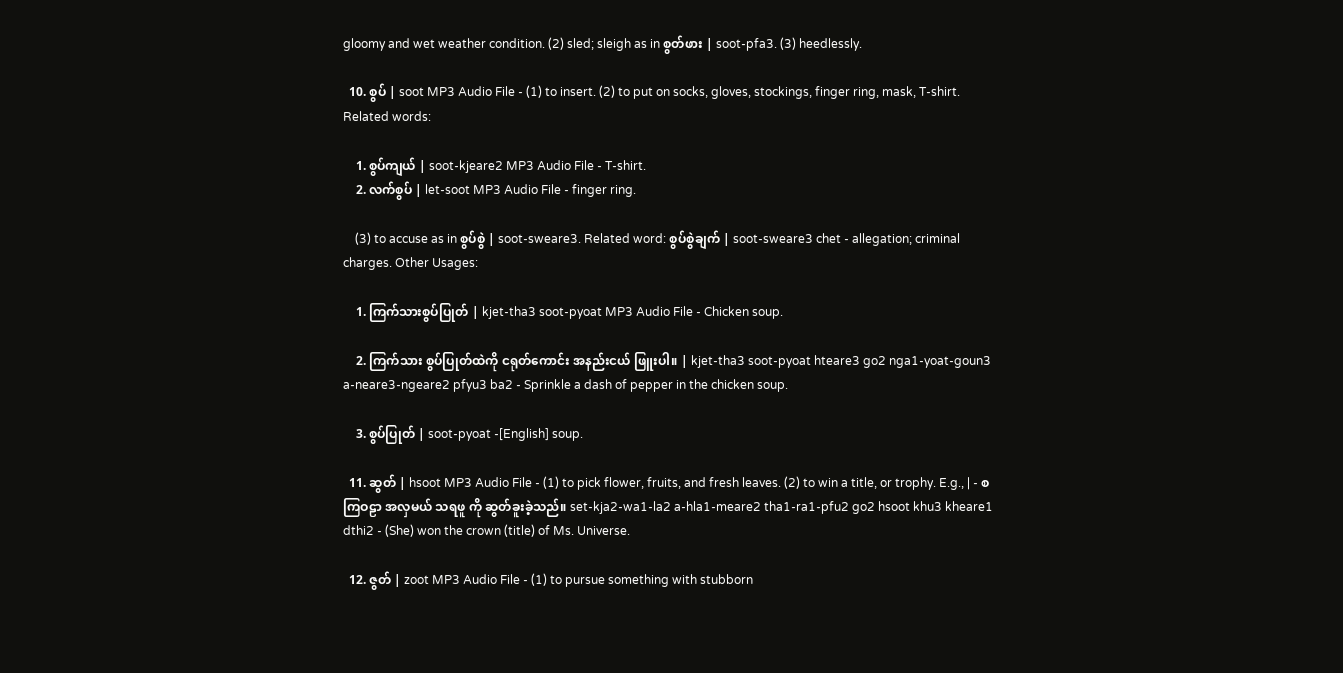gloomy and wet weather condition. (2) sled; sleigh as in စွတ်ဖား | soot-pfa3. (3) heedlessly.

  10. စွပ် | soot MP3 Audio File - (1) to insert. (2) to put on socks, gloves, stockings, finger ring, mask, T-shirt. Related words:

    1. စွပ်ကျယ် | soot-kjeare2 MP3 Audio File - T-shirt.
    2. လက်စွပ် | let-soot MP3 Audio File - finger ring.

    (3) to accuse as in စွပ်စွဲ | soot-sweare3. Related word: စွပ်စွဲချက် | soot-sweare3 chet - allegation; criminal charges. Other Usages:

    1. ကြက်သားစွပ်ပြုတ် | kjet-tha3 soot-pyoat MP3 Audio File - Chicken soup.

    2. ကြက်သား စွပ်ပြုတ်ထဲကို ငရုတ်ကောင်း အနည်းငယ် ဖြူးပါ။ | kjet-tha3 soot-pyoat hteare3 go2 nga1-yoat-goun3 a-neare3-ngeare2 pfyu3 ba2 - Sprinkle a dash of pepper in the chicken soup.

    3. စွပ်ပြုတ် | soot-pyoat -[English] soup.

  11. ဆွတ် | hsoot MP3 Audio File - (1) to pick flower, fruits, and fresh leaves. (2) to win a title, or trophy. E.g., | - စကြဝဠာ အလှမယ် သရဖူ ကို ဆွတ်ခူးခဲ့သည်။ set-kja2-wa1-la2 a-hla1-meare2 tha1-ra1-pfu2 go2 hsoot khu3 kheare1 dthi2 - (She) won the crown (title) of Ms. Universe.

  12. ဇွတ် | zoot MP3 Audio File - (1) to pursue something with stubborn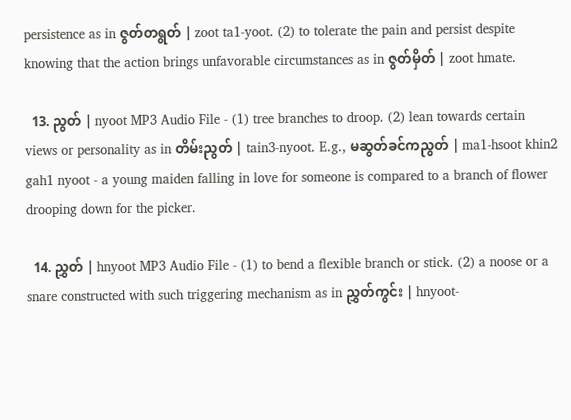persistence as in ဇွတ်တရွတ် | zoot ta1-yoot. (2) to tolerate the pain and persist despite knowing that the action brings unfavorable circumstances as in ဇွတ်မှိတ် | zoot hmate.

  13. ညွတ် | nyoot MP3 Audio File - (1) tree branches to droop. (2) lean towards certain views or personality as in တိမ်းညွတ် | tain3-nyoot. E.g., မဆွတ်ခင်ကညွတ် | ma1-hsoot khin2 gah1 nyoot - a young maiden falling in love for someone is compared to a branch of flower drooping down for the picker.

  14. ညွှတ် | hnyoot MP3 Audio File - (1) to bend a flexible branch or stick. (2) a noose or a snare constructed with such triggering mechanism as in ညွှတ်ကွင်း | hnyoot-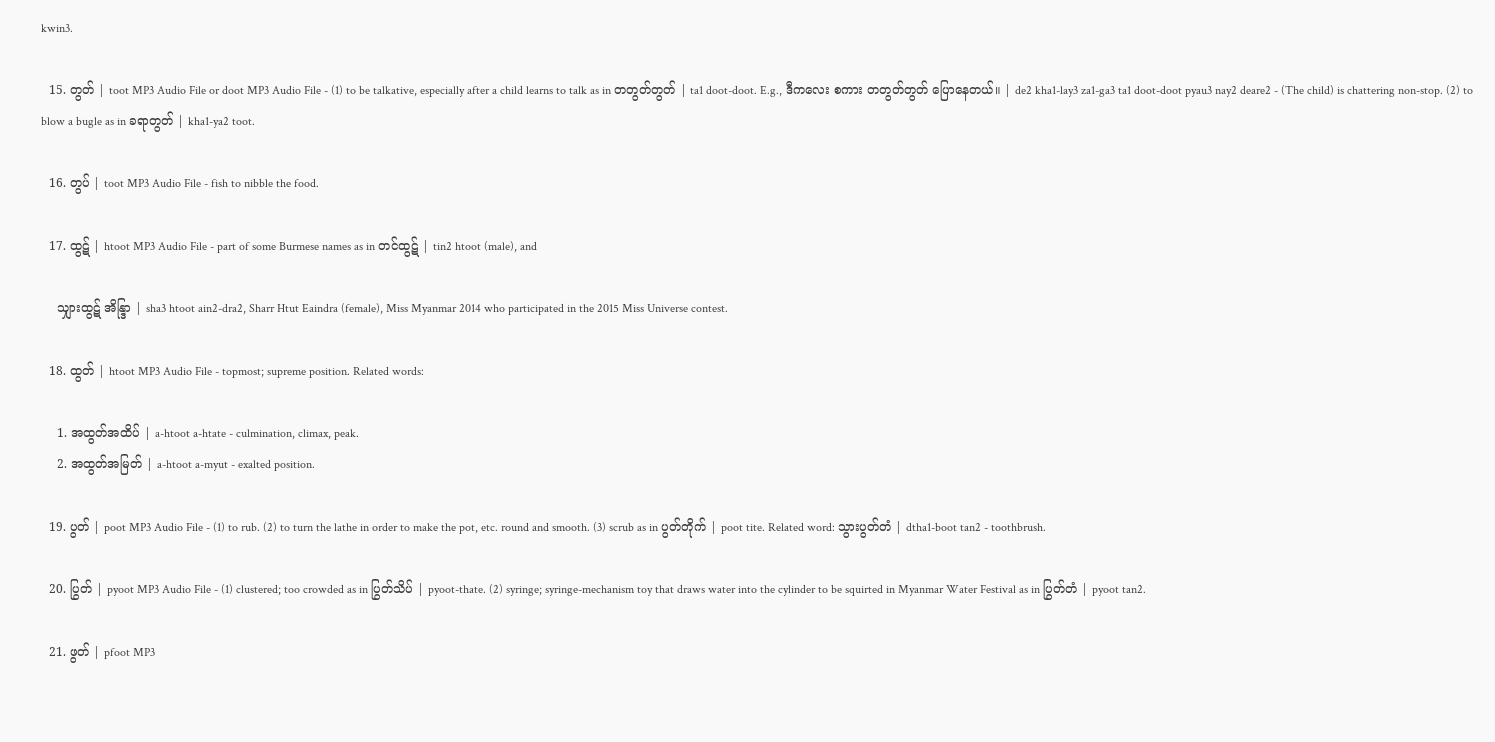kwin3.

  15. တွတ် | toot MP3 Audio File or doot MP3 Audio File - (1) to be talkative, especially after a child learns to talk as in တတွတ်တွတ် | ta1 doot-doot. E.g., ဒီကလေး စကား တတွတ်တွတ် ပြောနေတယ်။ | de2 kha1-lay3 za1-ga3 ta1 doot-doot pyau3 nay2 deare2 - (The child) is chattering non-stop. (2) to blow a bugle as in ခရာတွတ် | kha1-ya2 toot.

  16. တွပ် | toot MP3 Audio File - fish to nibble the food.

  17. ထွဋ် | htoot MP3 Audio File - part of some Burmese names as in တင်ထွဋ် | tin2 htoot (male), and

    သျှားထွဋ် အိန္ဒြာ | sha3 htoot ain2-dra2, Sharr Htut Eaindra (female), Miss Myanmar 2014 who participated in the 2015 Miss Universe contest.

  18. ထွတ် | htoot MP3 Audio File - topmost; supreme position. Related words:

    1. အထွတ်အထိပ် | a-htoot a-htate - culmination, climax, peak.
    2. အထွတ်အမြတ် | a-htoot a-myut - exalted position.

  19. ပွတ် | poot MP3 Audio File - (1) to rub. (2) to turn the lathe in order to make the pot, etc. round and smooth. (3) scrub as in ပွတ်တိုက် | poot tite. Related word: သွားပွတ်တံ | dtha1-boot tan2 - toothbrush.

  20. ပြွတ် | pyoot MP3 Audio File - (1) clustered; too crowded as in ပြွတ်သိပ် | pyoot-thate. (2) syringe; syringe-mechanism toy that draws water into the cylinder to be squirted in Myanmar Water Festival as in ပြွတ်တံ | pyoot tan2.

  21. ဖွတ် | pfoot MP3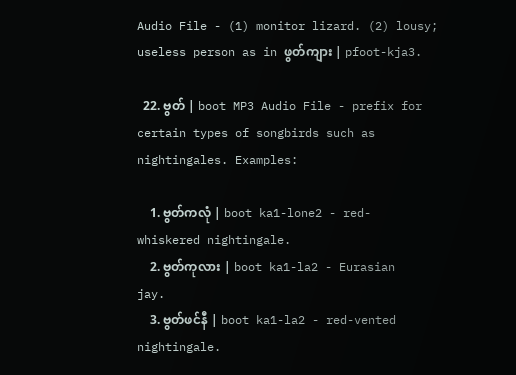Audio File - (1) monitor lizard. (2) lousy; useless person as in ဖွတ်ကျား | pfoot-kja3.

  22. ဗွတ် | boot MP3 Audio File - prefix for certain types of songbirds such as nightingales. Examples:

    1. ဗွတ်ကလုံ | boot ka1-lone2 - red-whiskered nightingale.
    2. ဗွတ်ကုလား | boot ka1-la2 - Eurasian jay.
    3. ဗွတ်ဖင်နီ | boot ka1-la2 - red-vented nightingale.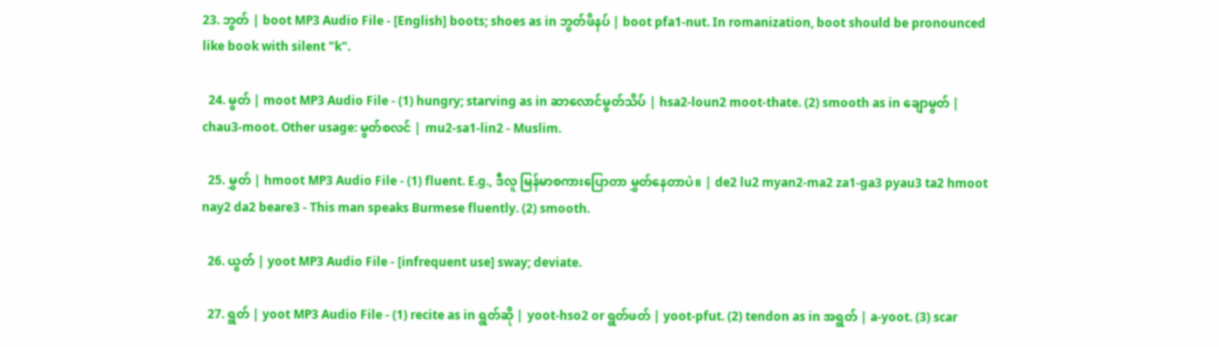23. ဘွတ် | boot MP3 Audio File - [English] boots; shoes as in ဘွတ်ဖိနပ် | boot pfa1-nut. In romanization, boot should be pronounced like book with silent "k".

  24. မွတ် | moot MP3 Audio File - (1) hungry; starving as in ဆာလောင်မွတ်သိပ် | hsa2-loun2 moot-thate. (2) smooth as in ချောမွတ် | chau3-moot. Other usage: မွတ်စလင် | mu2-sa1-lin2 - Muslim.

  25. မွှတ် | hmoot MP3 Audio File - (1) fluent. E.g., ဒီလူ မြန်မာစကားပြောတာ မွှတ်နေတာပဲ။ | de2 lu2 myan2-ma2 za1-ga3 pyau3 ta2 hmoot nay2 da2 beare3 - This man speaks Burmese fluently. (2) smooth.

  26. ယွတ် | yoot MP3 Audio File - [infrequent use] sway; deviate.

  27. ရွတ် | yoot MP3 Audio File - (1) recite as in ရွတ်ဆို | yoot-hso2 or ရွတ်ဖတ် | yoot-pfut. (2) tendon as in အရွတ် | a-yoot. (3) scar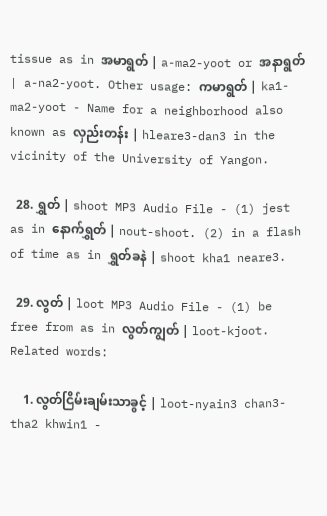tissue as in အမာရွတ် | a-ma2-yoot or အနာရွတ် | a-na2-yoot. Other usage: ကမာရွတ် | ka1-ma2-yoot - Name for a neighborhood also known as လှည်းတန်း | hleare3-dan3 in the vicinity of the University of Yangon.

  28. ရွှတ် | shoot MP3 Audio File - (1) jest as in နောက်ရွှတ် | nout-shoot. (2) in a flash of time as in ရွှတ်ခနဲ | shoot kha1 neare3.

  29. လွတ် | loot MP3 Audio File - (1) be free from as in လွတ်ကျွတ် | loot-kjoot. Related words:

    1. လွတ်ငြိမ်းချမ်းသာခွင့် | loot-nyain3 chan3-tha2 khwin1 -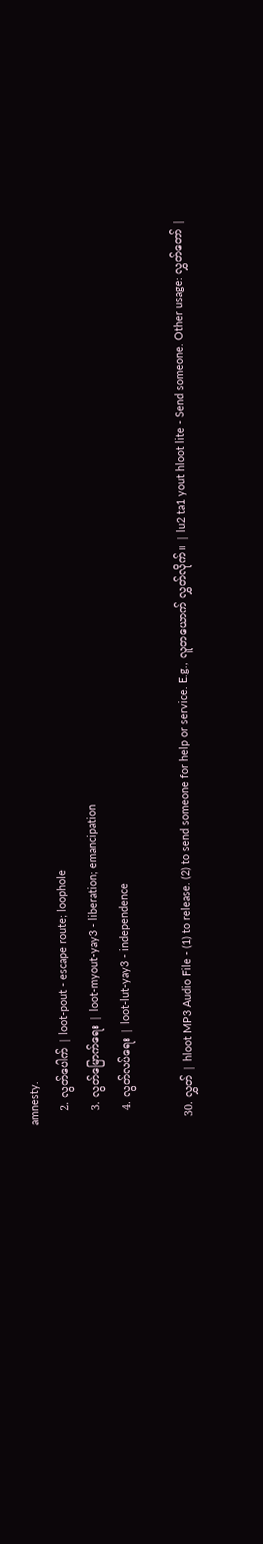amnesty.
    2. လွတ်ပေါက် | loot-pout - escape route; loophole
    3. လွတ်မြောက်ရေး | loot-myout-yay3 - liberation; emancipation
    4. လွတ်လပ်ရေး | loot-lut-yay3 - independence

  30. လွှတ် | hloot MP3 Audio File - (1) to release. (2) to send someone for help or service. E.g., လူတယောက် လွှတ်လိုက်။ | lu2 ta1 yout hloot lite - Send someone. Other usage: လွှတ်တော် |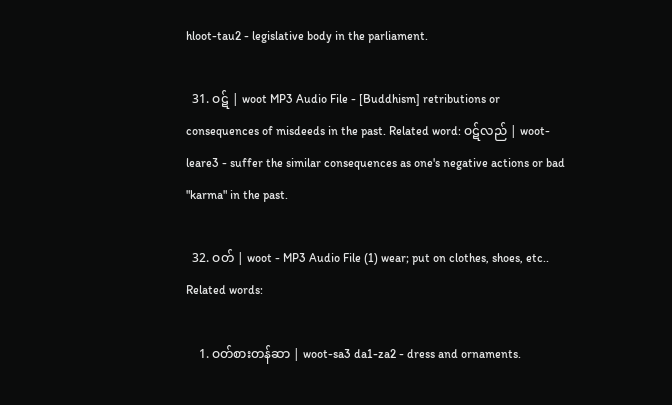hloot-tau2 - legislative body in the parliament.

  31. ဝဋ် | woot MP3 Audio File - [Buddhism] retributions or consequences of misdeeds in the past. Related word: ဝဋ်လည် | woot-leare3 - suffer the similar consequences as one's negative actions or bad "karma" in the past.

  32. ဝတ် | woot - MP3 Audio File (1) wear; put on clothes, shoes, etc.. Related words:

    1. ဝတ်စားတန်ဆာ | woot-sa3 da1-za2 - dress and ornaments.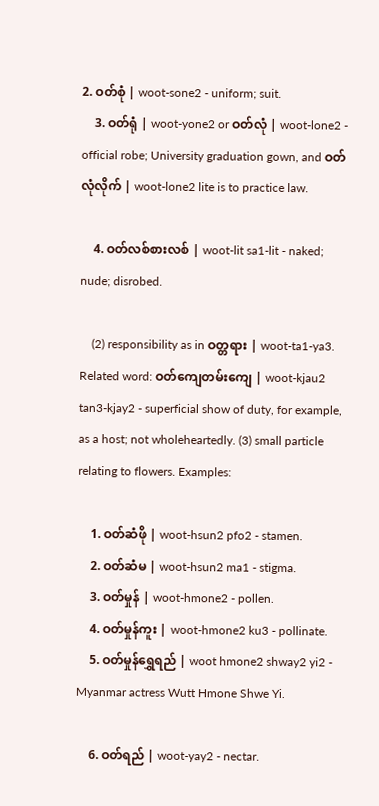2. ဝတ်စုံ | woot-sone2 - uniform; suit.
    3. ဝတ်ရုံ | woot-yone2 or ဝတ်လုံ | woot-lone2 - official robe; University graduation gown, and ဝတ်လုံလိုက် | woot-lone2 lite is to practice law.

    4. ဝတ်လစ်စားလစ် | woot-lit sa1-lit - naked; nude; disrobed.

    (2) responsibility as in ဝတ္တရား | woot-ta1-ya3. Related word: ဝတ်ကျေတမ်းကျေ | woot-kjau2 tan3-kjay2 - superficial show of duty, for example, as a host; not wholeheartedly. (3) small particle relating to flowers. Examples:

    1. ဝတ်ဆံဖို | woot-hsun2 pfo2 - stamen.
    2. ဝတ်ဆံမ | woot-hsun2 ma1 - stigma.
    3. ဝတ်မှုန် | woot-hmone2 - pollen.
    4. ဝတ်မှုန်ကူး | woot-hmone2 ku3 - pollinate.
    5. ဝတ်မှုန်ရွှေရည် | woot hmone2 shway2 yi2 - Myanmar actress Wutt Hmone Shwe Yi.

    6. ဝတ်ရည် | woot-yay2 - nectar.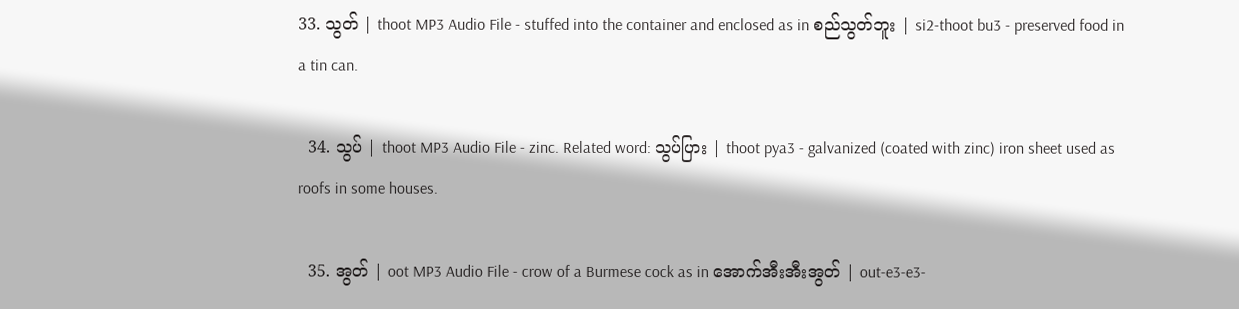33. သွတ် | thoot MP3 Audio File - stuffed into the container and enclosed as in စည်သွတ်ဘူး | si2-thoot bu3 - preserved food in a tin can.

  34. သွပ် | thoot MP3 Audio File - zinc. Related word: သွပ်ပြား | thoot pya3 - galvanized (coated with zinc) iron sheet used as roofs in some houses.

  35. အွတ် | oot MP3 Audio File - crow of a Burmese cock as in အောက်အီးအီးအွတ် | out-e3-e3-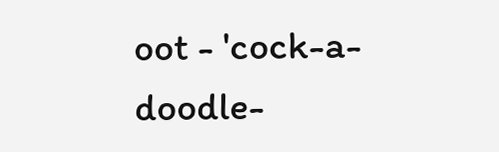oot - 'cock-a-doodle-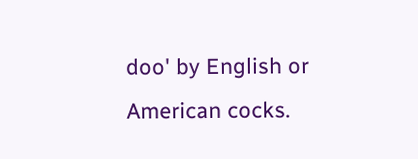doo' by English or American cocks.